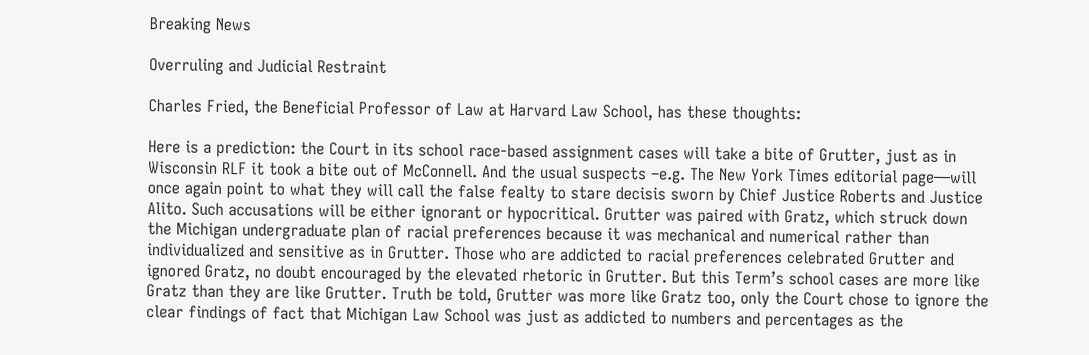Breaking News

Overruling and Judicial Restraint

Charles Fried, the Beneficial Professor of Law at Harvard Law School, has these thoughts:

Here is a prediction: the Court in its school race-based assignment cases will take a bite of Grutter, just as in Wisconsin RLF it took a bite out of McConnell. And the usual suspects –e.g. The New York Times editorial page—will once again point to what they will call the false fealty to stare decisis sworn by Chief Justice Roberts and Justice Alito. Such accusations will be either ignorant or hypocritical. Grutter was paired with Gratz, which struck down the Michigan undergraduate plan of racial preferences because it was mechanical and numerical rather than individualized and sensitive as in Grutter. Those who are addicted to racial preferences celebrated Grutter and ignored Gratz, no doubt encouraged by the elevated rhetoric in Grutter. But this Term’s school cases are more like Gratz than they are like Grutter. Truth be told, Grutter was more like Gratz too, only the Court chose to ignore the clear findings of fact that Michigan Law School was just as addicted to numbers and percentages as the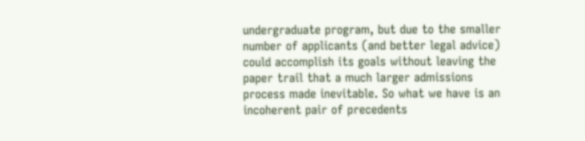undergraduate program, but due to the smaller number of applicants (and better legal advice) could accomplish its goals without leaving the paper trail that a much larger admissions process made inevitable. So what we have is an incoherent pair of precedents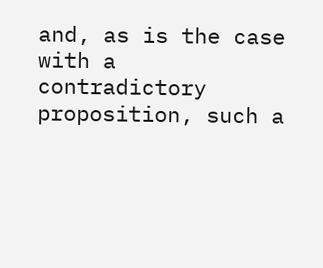and, as is the case with a contradictory proposition, such a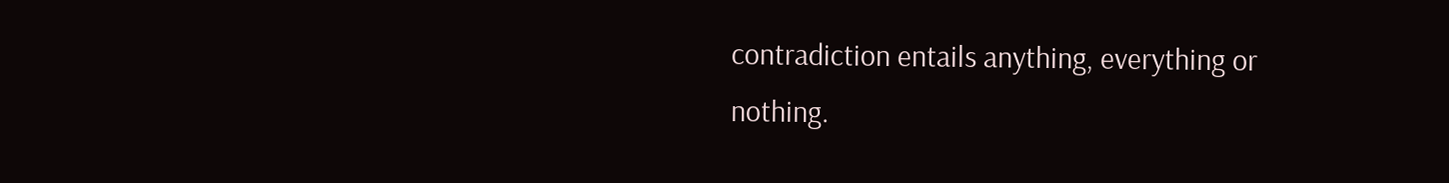contradiction entails anything, everything or nothing.